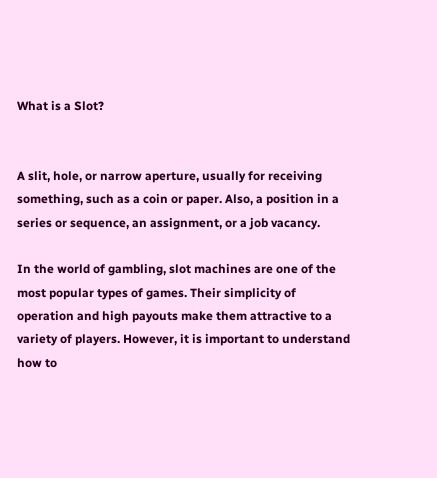What is a Slot?


A slit, hole, or narrow aperture, usually for receiving something, such as a coin or paper. Also, a position in a series or sequence, an assignment, or a job vacancy.

In the world of gambling, slot machines are one of the most popular types of games. Their simplicity of operation and high payouts make them attractive to a variety of players. However, it is important to understand how to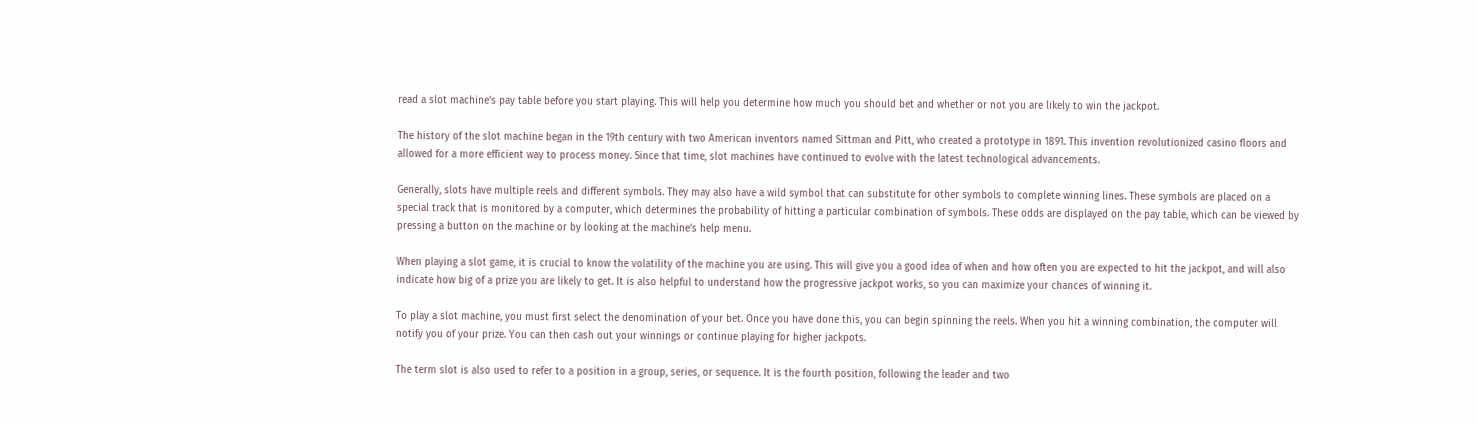read a slot machine’s pay table before you start playing. This will help you determine how much you should bet and whether or not you are likely to win the jackpot.

The history of the slot machine began in the 19th century with two American inventors named Sittman and Pitt, who created a prototype in 1891. This invention revolutionized casino floors and allowed for a more efficient way to process money. Since that time, slot machines have continued to evolve with the latest technological advancements.

Generally, slots have multiple reels and different symbols. They may also have a wild symbol that can substitute for other symbols to complete winning lines. These symbols are placed on a special track that is monitored by a computer, which determines the probability of hitting a particular combination of symbols. These odds are displayed on the pay table, which can be viewed by pressing a button on the machine or by looking at the machine’s help menu.

When playing a slot game, it is crucial to know the volatility of the machine you are using. This will give you a good idea of when and how often you are expected to hit the jackpot, and will also indicate how big of a prize you are likely to get. It is also helpful to understand how the progressive jackpot works, so you can maximize your chances of winning it.

To play a slot machine, you must first select the denomination of your bet. Once you have done this, you can begin spinning the reels. When you hit a winning combination, the computer will notify you of your prize. You can then cash out your winnings or continue playing for higher jackpots.

The term slot is also used to refer to a position in a group, series, or sequence. It is the fourth position, following the leader and two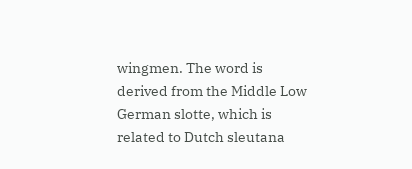wingmen. The word is derived from the Middle Low German slotte, which is related to Dutch sleutana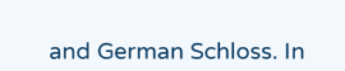and German Schloss. In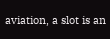aviation, a slot is an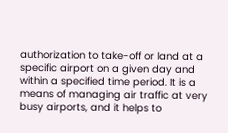authorization to take-off or land at a specific airport on a given day and within a specified time period. It is a means of managing air traffic at very busy airports, and it helps to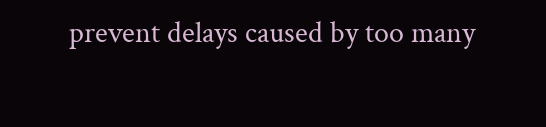prevent delays caused by too many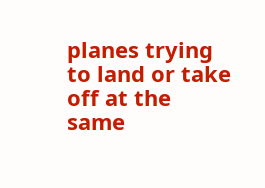planes trying to land or take off at the same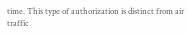time. This type of authorization is distinct from air traffic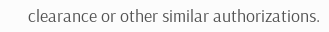clearance or other similar authorizations.